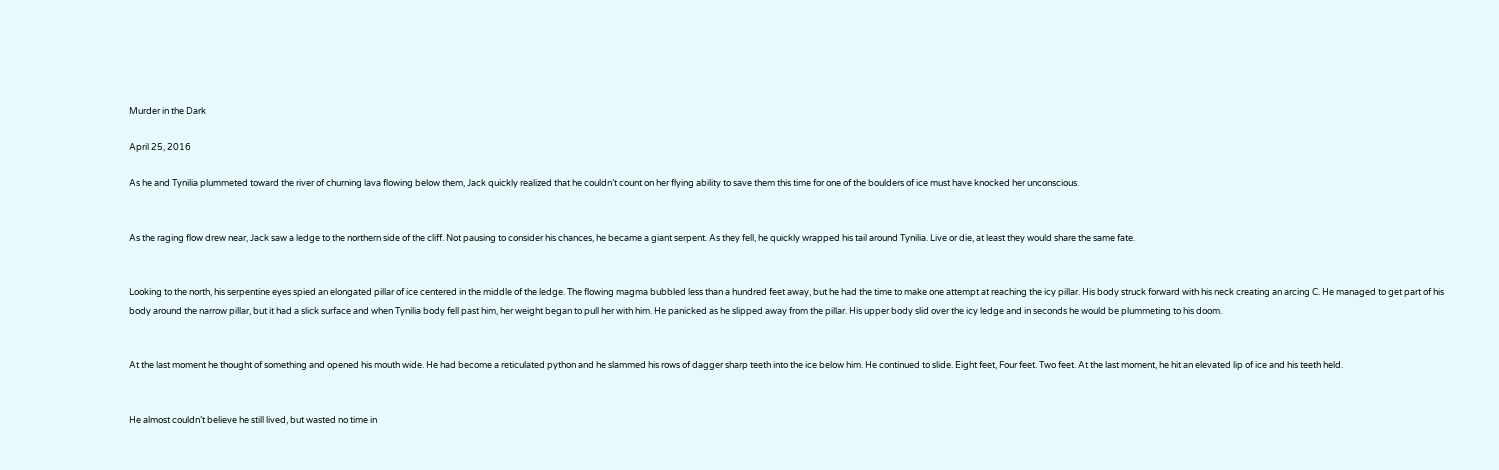Murder in the Dark

April 25, 2016

As he and Tynilia plummeted toward the river of churning lava flowing below them, Jack quickly realized that he couldn’t count on her flying ability to save them this time for one of the boulders of ice must have knocked her unconscious.


As the raging flow drew near, Jack saw a ledge to the northern side of the cliff. Not pausing to consider his chances, he became a giant serpent. As they fell, he quickly wrapped his tail around Tynilia. Live or die, at least they would share the same fate.


Looking to the north, his serpentine eyes spied an elongated pillar of ice centered in the middle of the ledge. The flowing magma bubbled less than a hundred feet away, but he had the time to make one attempt at reaching the icy pillar. His body struck forward with his neck creating an arcing C. He managed to get part of his body around the narrow pillar, but it had a slick surface and when Tynilia body fell past him, her weight began to pull her with him. He panicked as he slipped away from the pillar. His upper body slid over the icy ledge and in seconds he would be plummeting to his doom.


At the last moment he thought of something and opened his mouth wide. He had become a reticulated python and he slammed his rows of dagger sharp teeth into the ice below him. He continued to slide. Eight feet, Four feet. Two feet. At the last moment, he hit an elevated lip of ice and his teeth held.


He almost couldn’t believe he still lived, but wasted no time in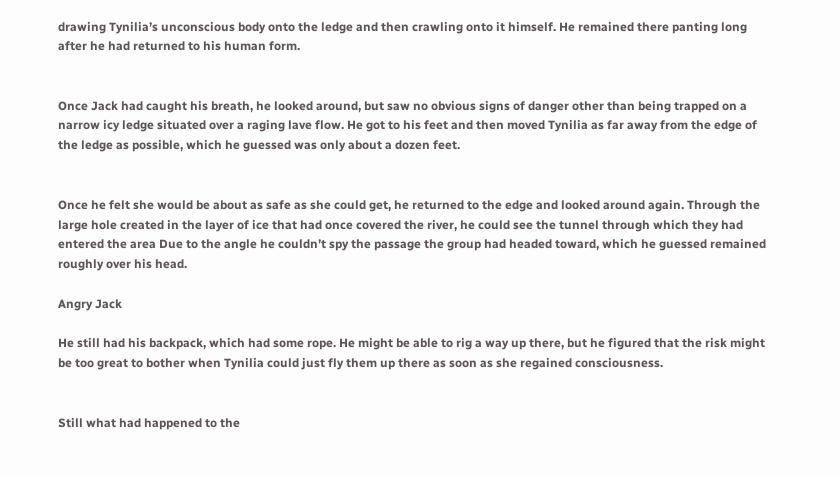drawing Tynilia’s unconscious body onto the ledge and then crawling onto it himself. He remained there panting long after he had returned to his human form.


Once Jack had caught his breath, he looked around, but saw no obvious signs of danger other than being trapped on a narrow icy ledge situated over a raging lave flow. He got to his feet and then moved Tynilia as far away from the edge of the ledge as possible, which he guessed was only about a dozen feet.


Once he felt she would be about as safe as she could get, he returned to the edge and looked around again. Through the large hole created in the layer of ice that had once covered the river, he could see the tunnel through which they had entered the area Due to the angle he couldn’t spy the passage the group had headed toward, which he guessed remained roughly over his head.

Angry Jack

He still had his backpack, which had some rope. He might be able to rig a way up there, but he figured that the risk might be too great to bother when Tynilia could just fly them up there as soon as she regained consciousness.


Still what had happened to the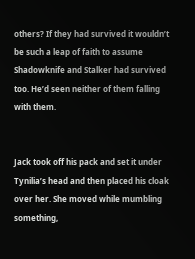others? If they had survived it wouldn’t be such a leap of faith to assume Shadowknife and Stalker had survived too. He’d seen neither of them falling with them.


Jack took off his pack and set it under Tynilia’s head and then placed his cloak over her. She moved while mumbling something,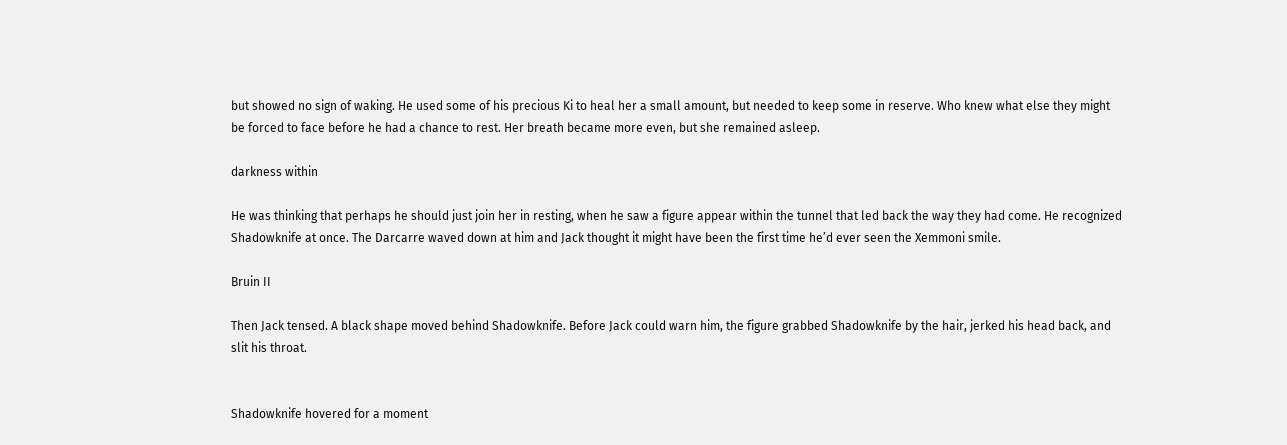but showed no sign of waking. He used some of his precious Ki to heal her a small amount, but needed to keep some in reserve. Who knew what else they might be forced to face before he had a chance to rest. Her breath became more even, but she remained asleep.

darkness within

He was thinking that perhaps he should just join her in resting, when he saw a figure appear within the tunnel that led back the way they had come. He recognized Shadowknife at once. The Darcarre waved down at him and Jack thought it might have been the first time he’d ever seen the Xemmoni smile.

Bruin II

Then Jack tensed. A black shape moved behind Shadowknife. Before Jack could warn him, the figure grabbed Shadowknife by the hair, jerked his head back, and slit his throat.


Shadowknife hovered for a moment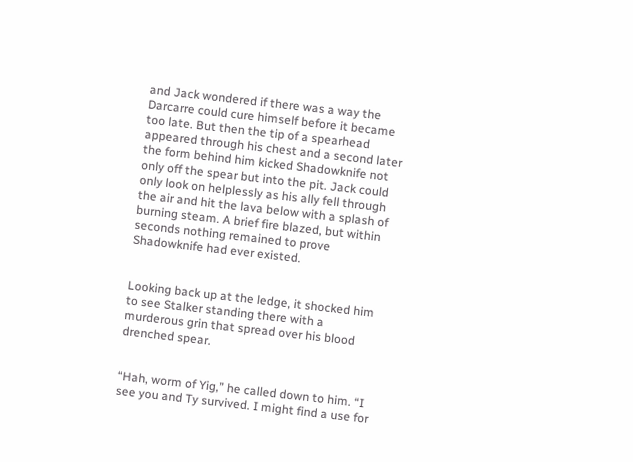and Jack wondered if there was a way the Darcarre could cure himself before it became too late. But then the tip of a spearhead appeared through his chest and a second later the form behind him kicked Shadowknife not only off the spear but into the pit. Jack could only look on helplessly as his ally fell through the air and hit the lava below with a splash of burning steam. A brief fire blazed, but within seconds nothing remained to prove Shadowknife had ever existed.


Looking back up at the ledge, it shocked him to see Stalker standing there with a murderous grin that spread over his blood drenched spear.


“Hah, worm of Yig,” he called down to him. “I see you and Ty survived. I might find a use for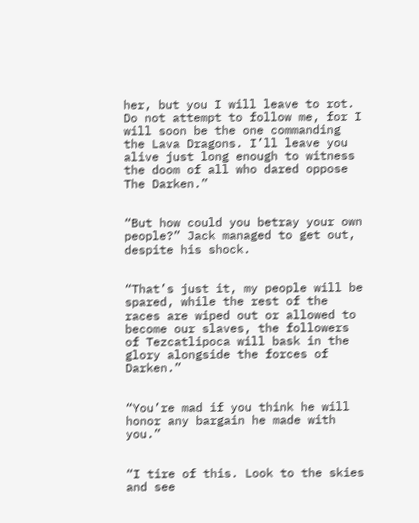her, but you I will leave to rot. Do not attempt to follow me, for I will soon be the one commanding the Lava Dragons. I’ll leave you alive just long enough to witness the doom of all who dared oppose The Darken.”


“But how could you betray your own people?” Jack managed to get out, despite his shock.


“That’s just it, my people will be spared, while the rest of the races are wiped out or allowed to become our slaves, the followers of Tezcatlipoca will bask in the glory alongside the forces of Darken.”


“You’re mad if you think he will honor any bargain he made with you.”


“I tire of this. Look to the skies and see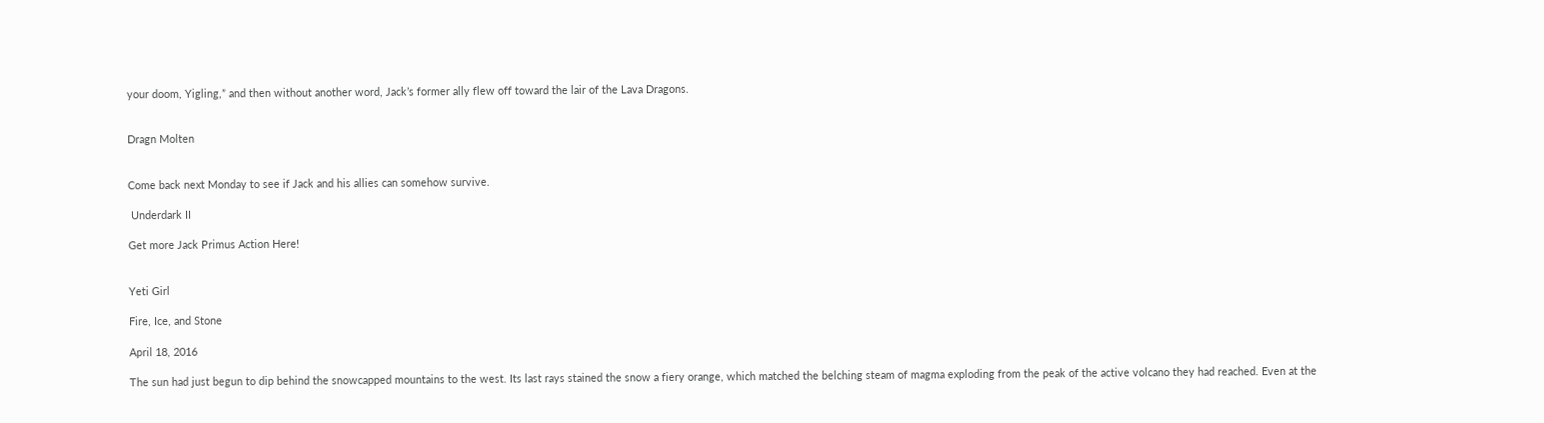your doom, Yigling,” and then without another word, Jack’s former ally flew off toward the lair of the Lava Dragons.


Dragn Molten


Come back next Monday to see if Jack and his allies can somehow survive.

 Underdark II

Get more Jack Primus Action Here!


Yeti Girl

Fire, Ice, and Stone

April 18, 2016

The sun had just begun to dip behind the snowcapped mountains to the west. Its last rays stained the snow a fiery orange, which matched the belching steam of magma exploding from the peak of the active volcano they had reached. Even at the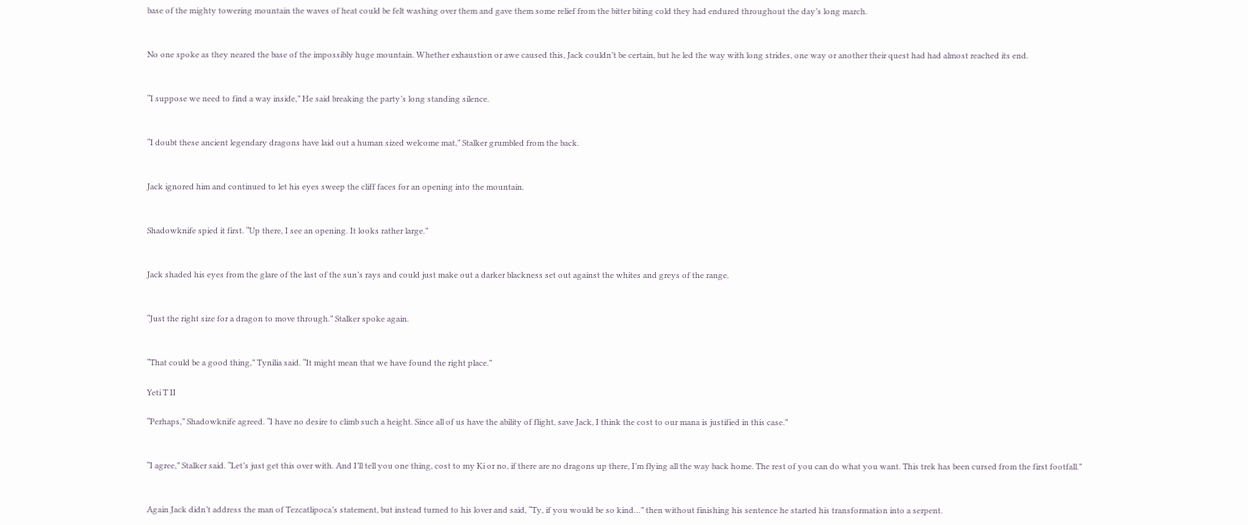base of the mighty towering mountain the waves of heat could be felt washing over them and gave them some relief from the bitter biting cold they had endured throughout the day’s long march.


No one spoke as they neared the base of the impossibly huge mountain. Whether exhaustion or awe caused this, Jack couldn’t be certain, but he led the way with long strides, one way or another their quest had had almost reached its end.


“I suppose we need to find a way inside,” He said breaking the party’s long standing silence.


“I doubt these ancient legendary dragons have laid out a human sized welcome mat,” Stalker grumbled from the back.


Jack ignored him and continued to let his eyes sweep the cliff faces for an opening into the mountain.


Shadowknife spied it first. “Up there, I see an opening. It looks rather large.”


Jack shaded his eyes from the glare of the last of the sun’s rays and could just make out a darker blackness set out against the whites and greys of the range.


“Just the right size for a dragon to move through.” Stalker spoke again.


“That could be a good thing,” Tynilia said. “It might mean that we have found the right place.”

Yeti T II

“Perhaps,” Shadowknife agreed. “I have no desire to climb such a height. Since all of us have the ability of flight, save Jack, I think the cost to our mana is justified in this case.”


“I agree,” Stalker said. “Let’s just get this over with. And I’ll tell you one thing, cost to my Ki or no, if there are no dragons up there, I’m flying all the way back home. The rest of you can do what you want. This trek has been cursed from the first footfall.”


Again Jack didn’t address the man of Tezcatlipoca’s statement, but instead turned to his lover and said, “Ty, if you would be so kind…” then without finishing his sentence he started his transformation into a serpent.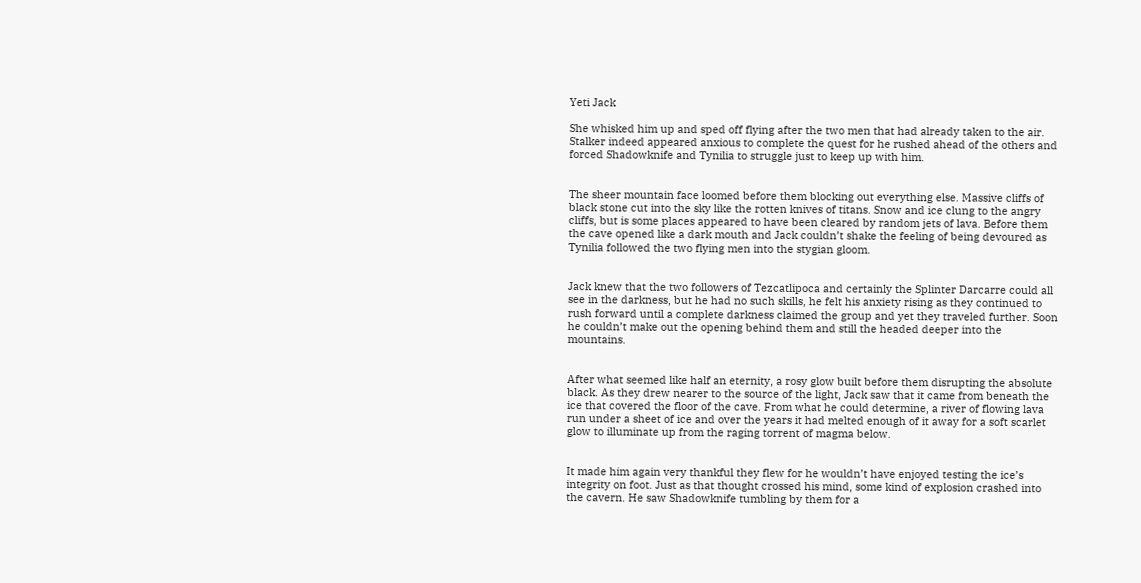Yeti Jack

She whisked him up and sped off flying after the two men that had already taken to the air. Stalker indeed appeared anxious to complete the quest for he rushed ahead of the others and forced Shadowknife and Tynilia to struggle just to keep up with him.


The sheer mountain face loomed before them blocking out everything else. Massive cliffs of black stone cut into the sky like the rotten knives of titans. Snow and ice clung to the angry cliffs, but is some places appeared to have been cleared by random jets of lava. Before them the cave opened like a dark mouth and Jack couldn’t shake the feeling of being devoured as Tynilia followed the two flying men into the stygian gloom.


Jack knew that the two followers of Tezcatlipoca and certainly the Splinter Darcarre could all see in the darkness, but he had no such skills, he felt his anxiety rising as they continued to rush forward until a complete darkness claimed the group and yet they traveled further. Soon he couldn’t make out the opening behind them and still the headed deeper into the mountains.


After what seemed like half an eternity, a rosy glow built before them disrupting the absolute black. As they drew nearer to the source of the light, Jack saw that it came from beneath the ice that covered the floor of the cave. From what he could determine, a river of flowing lava run under a sheet of ice and over the years it had melted enough of it away for a soft scarlet glow to illuminate up from the raging torrent of magma below.


It made him again very thankful they flew for he wouldn’t have enjoyed testing the ice’s integrity on foot. Just as that thought crossed his mind, some kind of explosion crashed into the cavern. He saw Shadowknife tumbling by them for a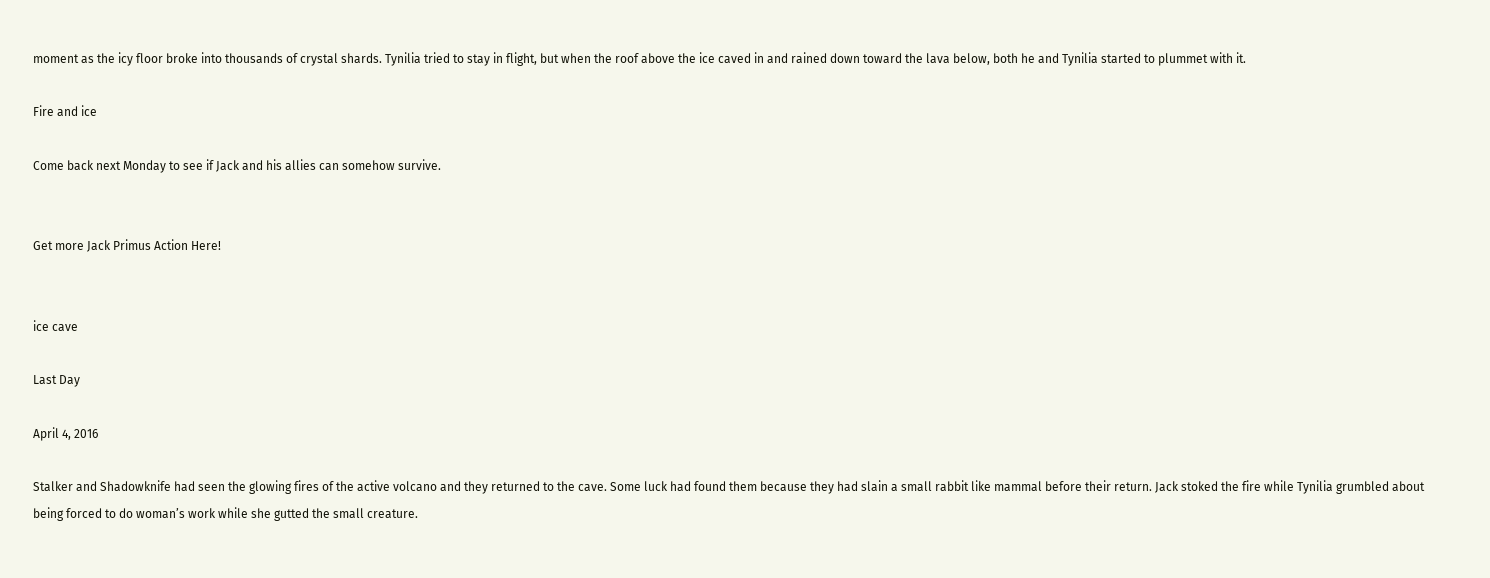moment as the icy floor broke into thousands of crystal shards. Tynilia tried to stay in flight, but when the roof above the ice caved in and rained down toward the lava below, both he and Tynilia started to plummet with it.

Fire and ice

Come back next Monday to see if Jack and his allies can somehow survive.


Get more Jack Primus Action Here!


ice cave

Last Day

April 4, 2016

Stalker and Shadowknife had seen the glowing fires of the active volcano and they returned to the cave. Some luck had found them because they had slain a small rabbit like mammal before their return. Jack stoked the fire while Tynilia grumbled about being forced to do woman’s work while she gutted the small creature.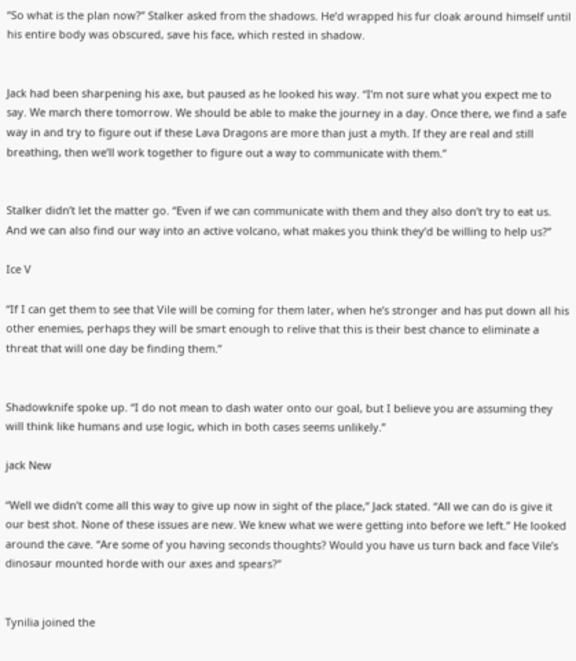“So what is the plan now?” Stalker asked from the shadows. He’d wrapped his fur cloak around himself until his entire body was obscured, save his face, which rested in shadow.


Jack had been sharpening his axe, but paused as he looked his way. “I’m not sure what you expect me to say. We march there tomorrow. We should be able to make the journey in a day. Once there, we find a safe way in and try to figure out if these Lava Dragons are more than just a myth. If they are real and still breathing, then we’ll work together to figure out a way to communicate with them.”


Stalker didn’t let the matter go. “Even if we can communicate with them and they also don’t try to eat us. And we can also find our way into an active volcano, what makes you think they’d be willing to help us?”

Ice V

“If I can get them to see that Vile will be coming for them later, when he’s stronger and has put down all his other enemies, perhaps they will be smart enough to relive that this is their best chance to eliminate a threat that will one day be finding them.”


Shadowknife spoke up. “I do not mean to dash water onto our goal, but I believe you are assuming they will think like humans and use logic, which in both cases seems unlikely.”

jack New

“Well we didn’t come all this way to give up now in sight of the place,” Jack stated. “All we can do is give it our best shot. None of these issues are new. We knew what we were getting into before we left.” He looked around the cave. “Are some of you having seconds thoughts? Would you have us turn back and face Vile’s dinosaur mounted horde with our axes and spears?”


Tynilia joined the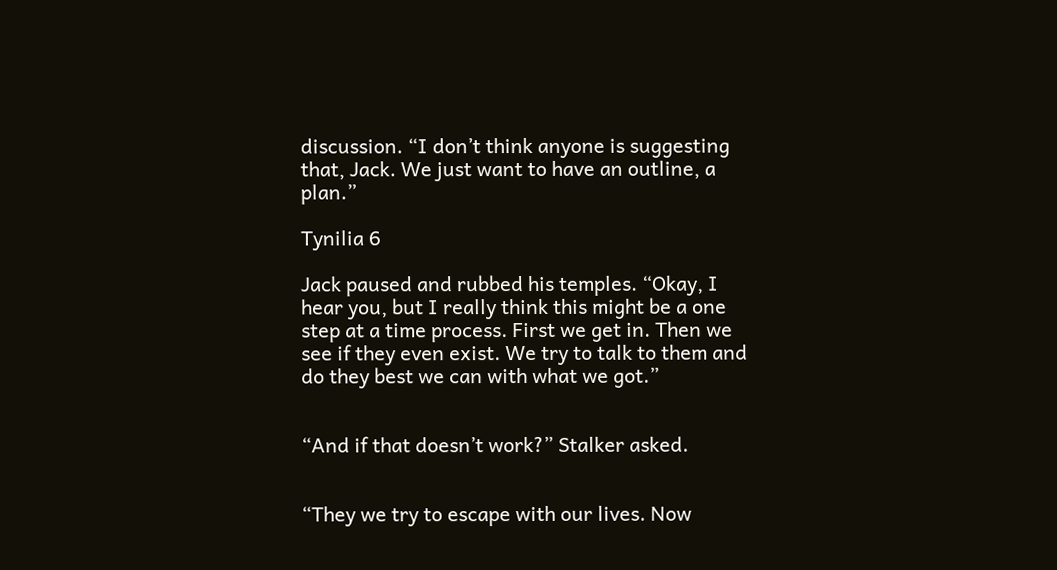discussion. “I don’t think anyone is suggesting that, Jack. We just want to have an outline, a plan.”

Tynilia 6

Jack paused and rubbed his temples. “Okay, I hear you, but I really think this might be a one step at a time process. First we get in. Then we see if they even exist. We try to talk to them and do they best we can with what we got.”


“And if that doesn’t work?” Stalker asked.


“They we try to escape with our lives. Now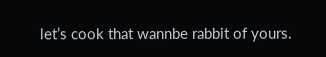let’s cook that wannbe rabbit of yours.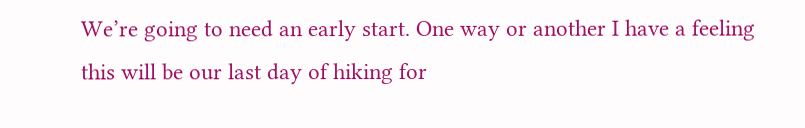We’re going to need an early start. One way or another I have a feeling this will be our last day of hiking for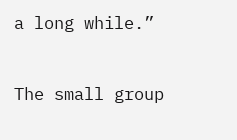a long while.”


The small group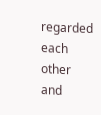regarded each other and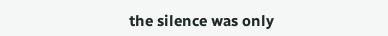the silence was only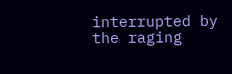interrupted by the raging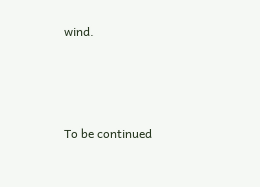wind.




To be continued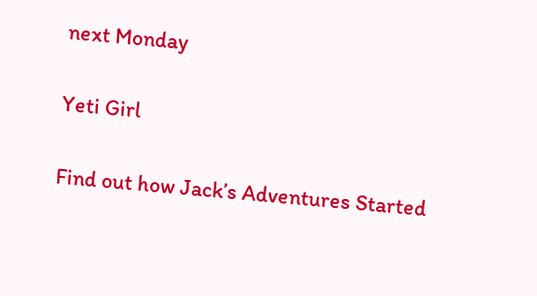next Monday


Yeti Girl


Find out how Jack’s Adventures Started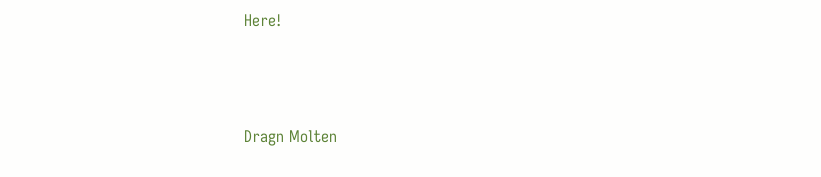Here!



Dragn Molten